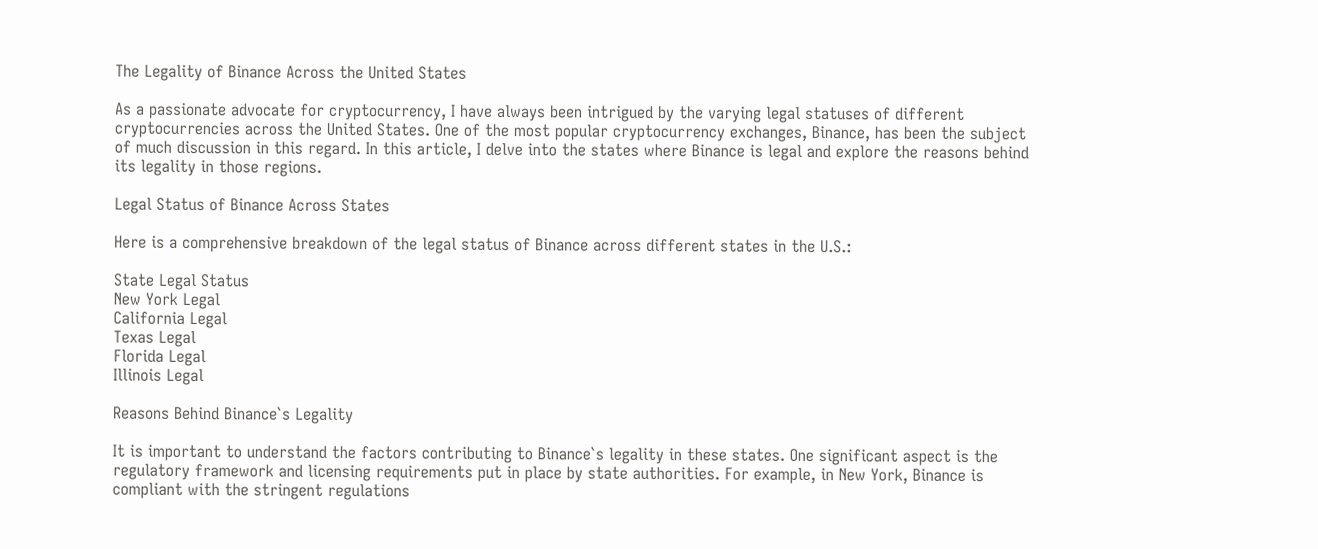The Legality of Binance Across the United States

As a passionate advocate for cryptocurrency, I have always been intrigued by the varying legal statuses of different cryptocurrencies across the United States. One of the most popular cryptocurrency exchanges, Binance, has been the subject of much discussion in this regard. In this article, I delve into the states where Binance is legal and explore the reasons behind its legality in those regions.

Legal Status of Binance Across States

Here is a comprehensive breakdown of the legal status of Binance across different states in the U.S.:

State Legal Status
New York Legal
California Legal
Texas Legal
Florida Legal
Illinois Legal

Reasons Behind Binance`s Legality

It is important to understand the factors contributing to Binance`s legality in these states. One significant aspect is the regulatory framework and licensing requirements put in place by state authorities. For example, in New York, Binance is compliant with the stringent regulations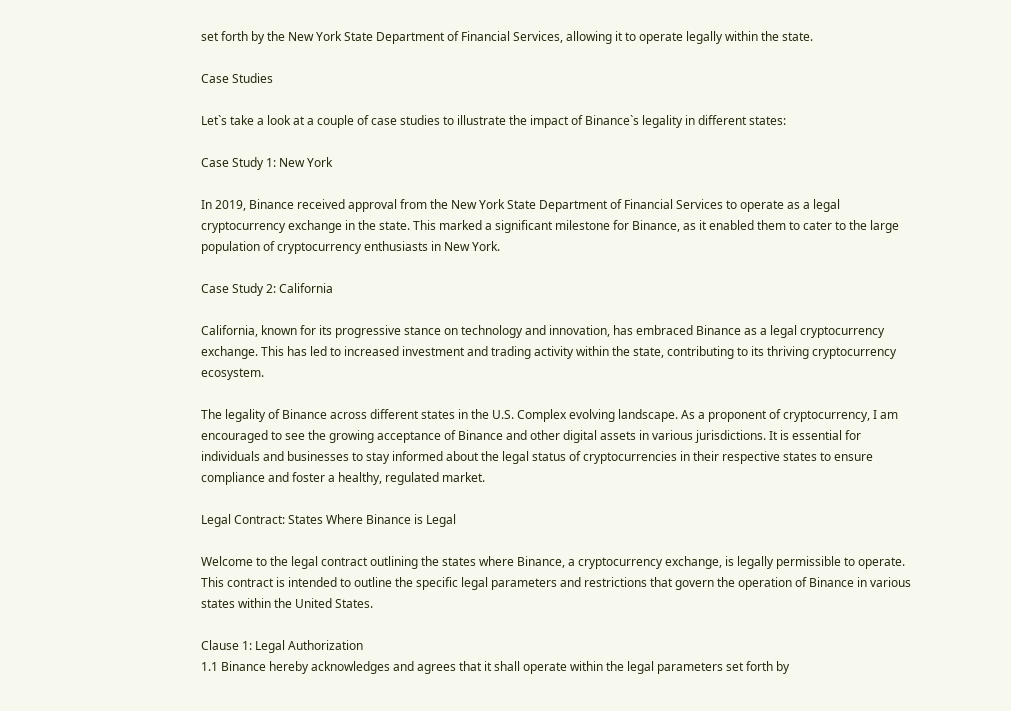set forth by the New York State Department of Financial Services, allowing it to operate legally within the state.

Case Studies

Let`s take a look at a couple of case studies to illustrate the impact of Binance`s legality in different states:

Case Study 1: New York

In 2019, Binance received approval from the New York State Department of Financial Services to operate as a legal cryptocurrency exchange in the state. This marked a significant milestone for Binance, as it enabled them to cater to the large population of cryptocurrency enthusiasts in New York.

Case Study 2: California

California, known for its progressive stance on technology and innovation, has embraced Binance as a legal cryptocurrency exchange. This has led to increased investment and trading activity within the state, contributing to its thriving cryptocurrency ecosystem.

The legality of Binance across different states in the U.S. Complex evolving landscape. As a proponent of cryptocurrency, I am encouraged to see the growing acceptance of Binance and other digital assets in various jurisdictions. It is essential for individuals and businesses to stay informed about the legal status of cryptocurrencies in their respective states to ensure compliance and foster a healthy, regulated market.

Legal Contract: States Where Binance is Legal

Welcome to the legal contract outlining the states where Binance, a cryptocurrency exchange, is legally permissible to operate. This contract is intended to outline the specific legal parameters and restrictions that govern the operation of Binance in various states within the United States.

Clause 1: Legal Authorization
1.1 Binance hereby acknowledges and agrees that it shall operate within the legal parameters set forth by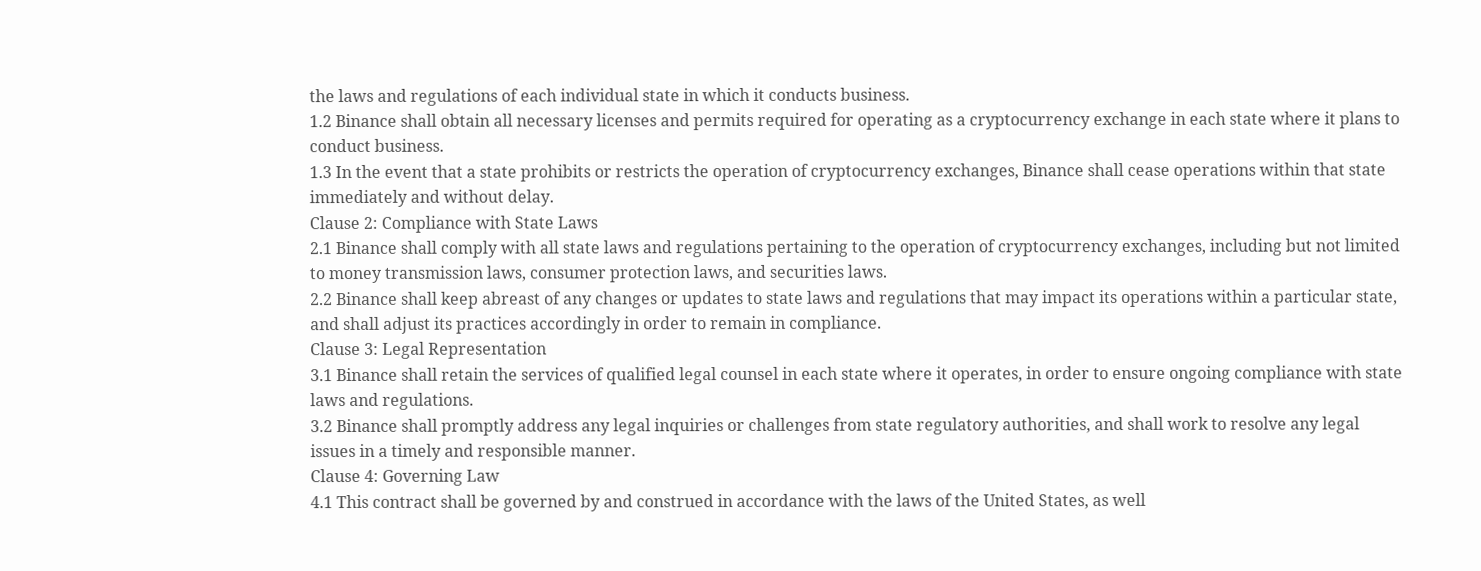the laws and regulations of each individual state in which it conducts business.
1.2 Binance shall obtain all necessary licenses and permits required for operating as a cryptocurrency exchange in each state where it plans to conduct business.
1.3 In the event that a state prohibits or restricts the operation of cryptocurrency exchanges, Binance shall cease operations within that state immediately and without delay.
Clause 2: Compliance with State Laws
2.1 Binance shall comply with all state laws and regulations pertaining to the operation of cryptocurrency exchanges, including but not limited to money transmission laws, consumer protection laws, and securities laws.
2.2 Binance shall keep abreast of any changes or updates to state laws and regulations that may impact its operations within a particular state, and shall adjust its practices accordingly in order to remain in compliance.
Clause 3: Legal Representation
3.1 Binance shall retain the services of qualified legal counsel in each state where it operates, in order to ensure ongoing compliance with state laws and regulations.
3.2 Binance shall promptly address any legal inquiries or challenges from state regulatory authorities, and shall work to resolve any legal issues in a timely and responsible manner.
Clause 4: Governing Law
4.1 This contract shall be governed by and construed in accordance with the laws of the United States, as well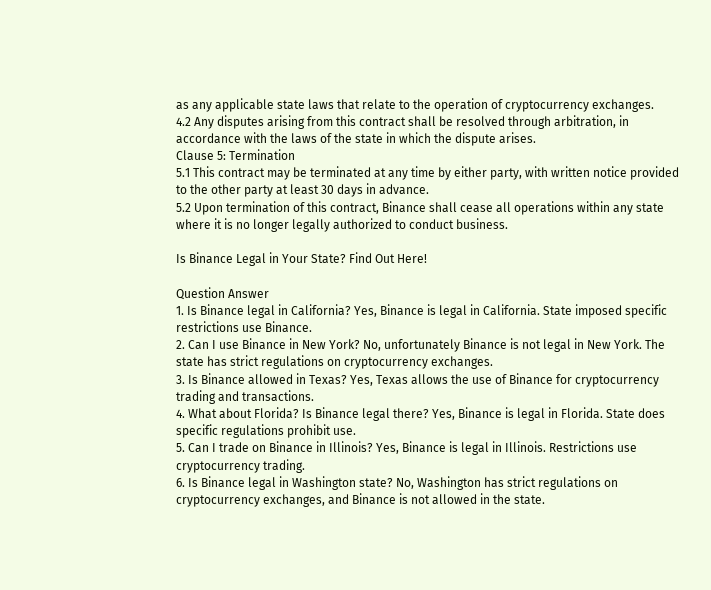as any applicable state laws that relate to the operation of cryptocurrency exchanges.
4.2 Any disputes arising from this contract shall be resolved through arbitration, in accordance with the laws of the state in which the dispute arises.
Clause 5: Termination
5.1 This contract may be terminated at any time by either party, with written notice provided to the other party at least 30 days in advance.
5.2 Upon termination of this contract, Binance shall cease all operations within any state where it is no longer legally authorized to conduct business.

Is Binance Legal in Your State? Find Out Here!

Question Answer
1. Is Binance legal in California? Yes, Binance is legal in California. State imposed specific restrictions use Binance.
2. Can I use Binance in New York? No, unfortunately Binance is not legal in New York. The state has strict regulations on cryptocurrency exchanges.
3. Is Binance allowed in Texas? Yes, Texas allows the use of Binance for cryptocurrency trading and transactions.
4. What about Florida? Is Binance legal there? Yes, Binance is legal in Florida. State does specific regulations prohibit use.
5. Can I trade on Binance in Illinois? Yes, Binance is legal in Illinois. Restrictions use cryptocurrency trading.
6. Is Binance legal in Washington state? No, Washington has strict regulations on cryptocurrency exchanges, and Binance is not allowed in the state.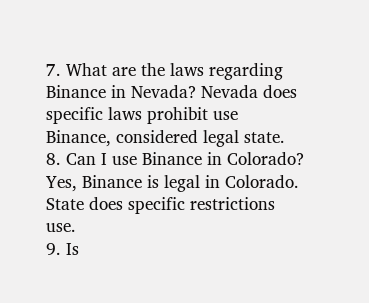7. What are the laws regarding Binance in Nevada? Nevada does specific laws prohibit use Binance, considered legal state.
8. Can I use Binance in Colorado? Yes, Binance is legal in Colorado. State does specific restrictions use.
9. Is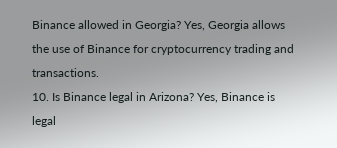Binance allowed in Georgia? Yes, Georgia allows the use of Binance for cryptocurrency trading and transactions.
10. Is Binance legal in Arizona? Yes, Binance is legal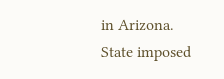in Arizona. State imposed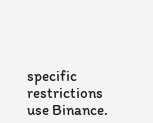specific restrictions use Binance.